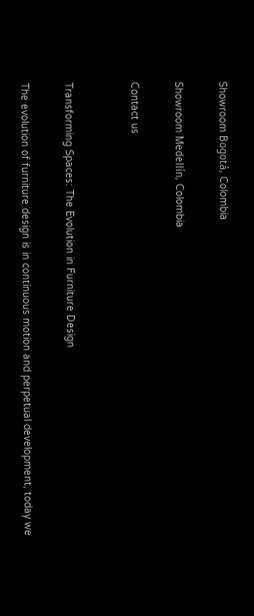Showroom Bogotá, Colombia

Showroom Medellín, Colombia

Contact us


Transforming Spaces: The Evolution in Furniture Design

The evolution of furniture design is in continuous motion and perpetual development, today we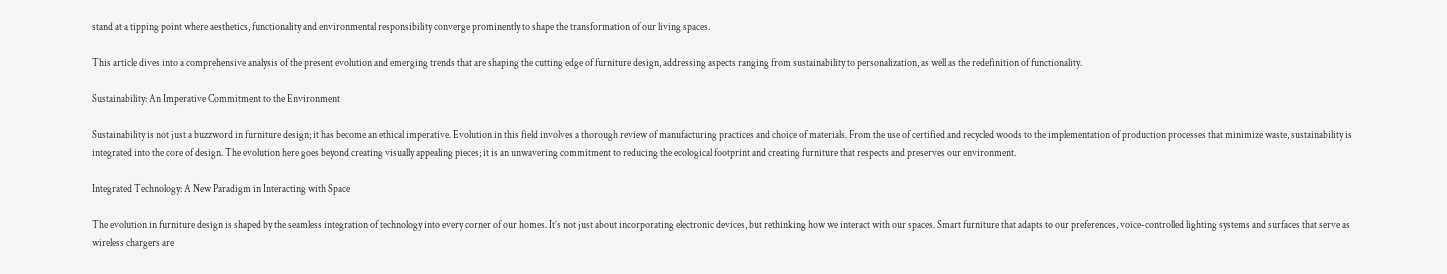stand at a tipping point where aesthetics, functionality and environmental responsibility converge prominently to shape the transformation of our living spaces.

This article dives into a comprehensive analysis of the present evolution and emerging trends that are shaping the cutting edge of furniture design, addressing aspects ranging from sustainability to personalization, as well as the redefinition of functionality.

Sustainability: An Imperative Commitment to the Environment

Sustainability is not just a buzzword in furniture design; it has become an ethical imperative. Evolution in this field involves a thorough review of manufacturing practices and choice of materials. From the use of certified and recycled woods to the implementation of production processes that minimize waste, sustainability is integrated into the core of design. The evolution here goes beyond creating visually appealing pieces; it is an unwavering commitment to reducing the ecological footprint and creating furniture that respects and preserves our environment.

Integrated Technology: A New Paradigm in Interacting with Space

The evolution in furniture design is shaped by the seamless integration of technology into every corner of our homes. It’s not just about incorporating electronic devices, but rethinking how we interact with our spaces. Smart furniture that adapts to our preferences, voice-controlled lighting systems and surfaces that serve as wireless chargers are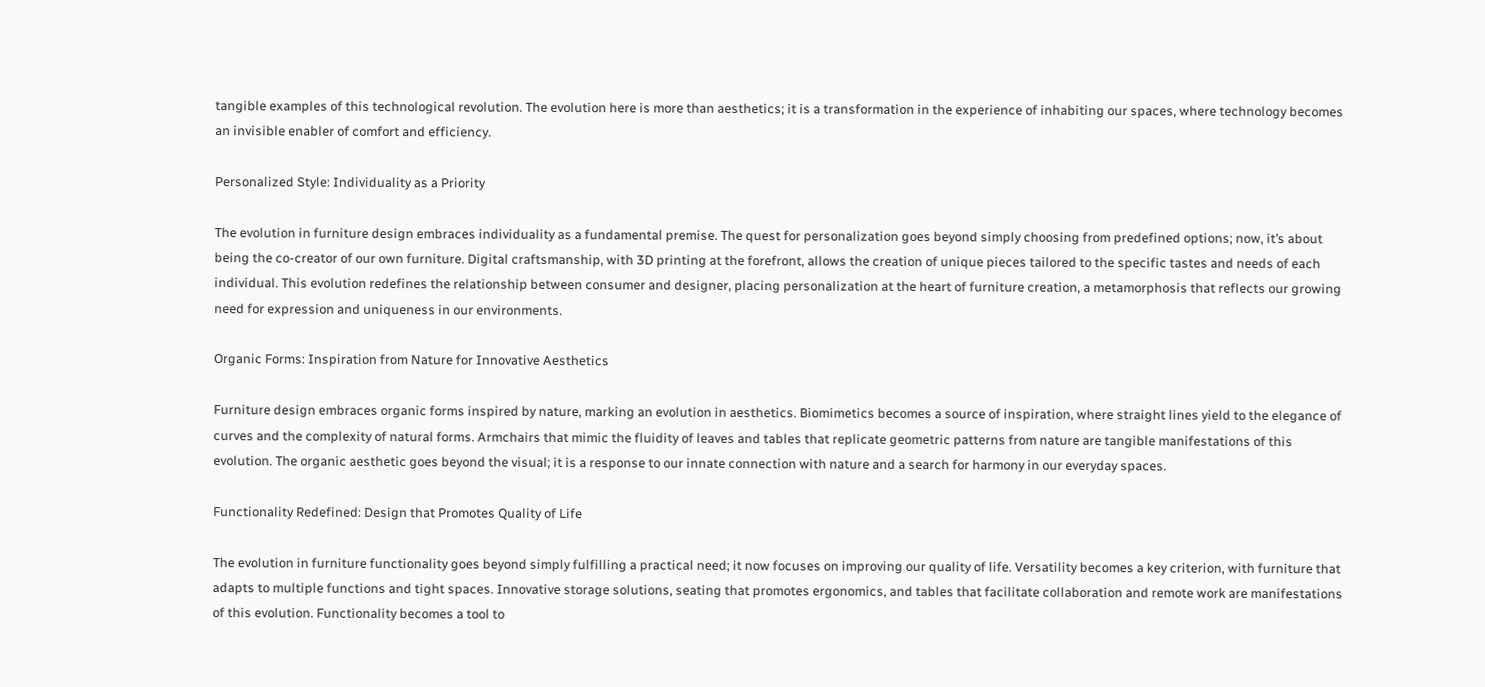tangible examples of this technological revolution. The evolution here is more than aesthetics; it is a transformation in the experience of inhabiting our spaces, where technology becomes an invisible enabler of comfort and efficiency.

Personalized Style: Individuality as a Priority

The evolution in furniture design embraces individuality as a fundamental premise. The quest for personalization goes beyond simply choosing from predefined options; now, it’s about being the co-creator of our own furniture. Digital craftsmanship, with 3D printing at the forefront, allows the creation of unique pieces tailored to the specific tastes and needs of each individual. This evolution redefines the relationship between consumer and designer, placing personalization at the heart of furniture creation, a metamorphosis that reflects our growing need for expression and uniqueness in our environments.

Organic Forms: Inspiration from Nature for Innovative Aesthetics

Furniture design embraces organic forms inspired by nature, marking an evolution in aesthetics. Biomimetics becomes a source of inspiration, where straight lines yield to the elegance of curves and the complexity of natural forms. Armchairs that mimic the fluidity of leaves and tables that replicate geometric patterns from nature are tangible manifestations of this evolution. The organic aesthetic goes beyond the visual; it is a response to our innate connection with nature and a search for harmony in our everyday spaces.

Functionality Redefined: Design that Promotes Quality of Life

The evolution in furniture functionality goes beyond simply fulfilling a practical need; it now focuses on improving our quality of life. Versatility becomes a key criterion, with furniture that adapts to multiple functions and tight spaces. Innovative storage solutions, seating that promotes ergonomics, and tables that facilitate collaboration and remote work are manifestations of this evolution. Functionality becomes a tool to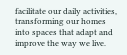facilitate our daily activities, transforming our homes into spaces that adapt and improve the way we live.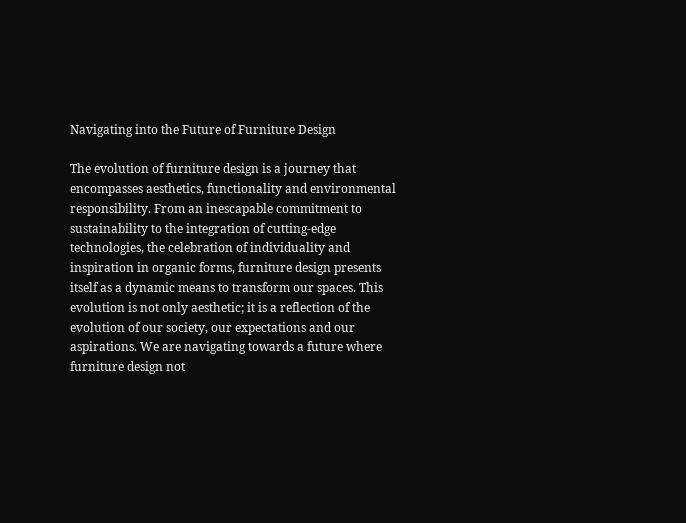Navigating into the Future of Furniture Design

The evolution of furniture design is a journey that encompasses aesthetics, functionality and environmental responsibility. From an inescapable commitment to sustainability to the integration of cutting-edge technologies, the celebration of individuality and inspiration in organic forms, furniture design presents itself as a dynamic means to transform our spaces. This evolution is not only aesthetic; it is a reflection of the evolution of our society, our expectations and our aspirations. We are navigating towards a future where furniture design not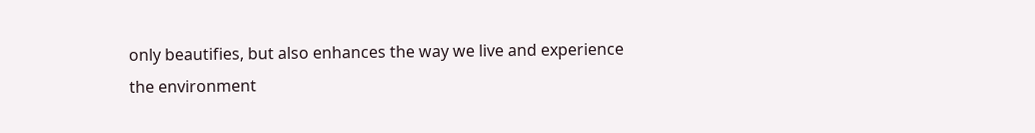only beautifies, but also enhances the way we live and experience the environment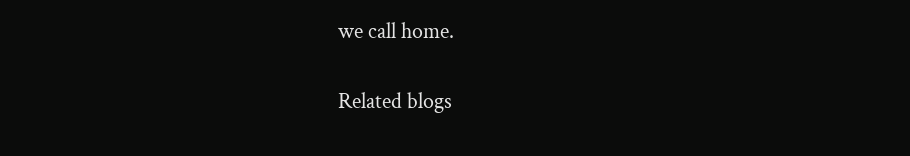we call home.

Related blogs